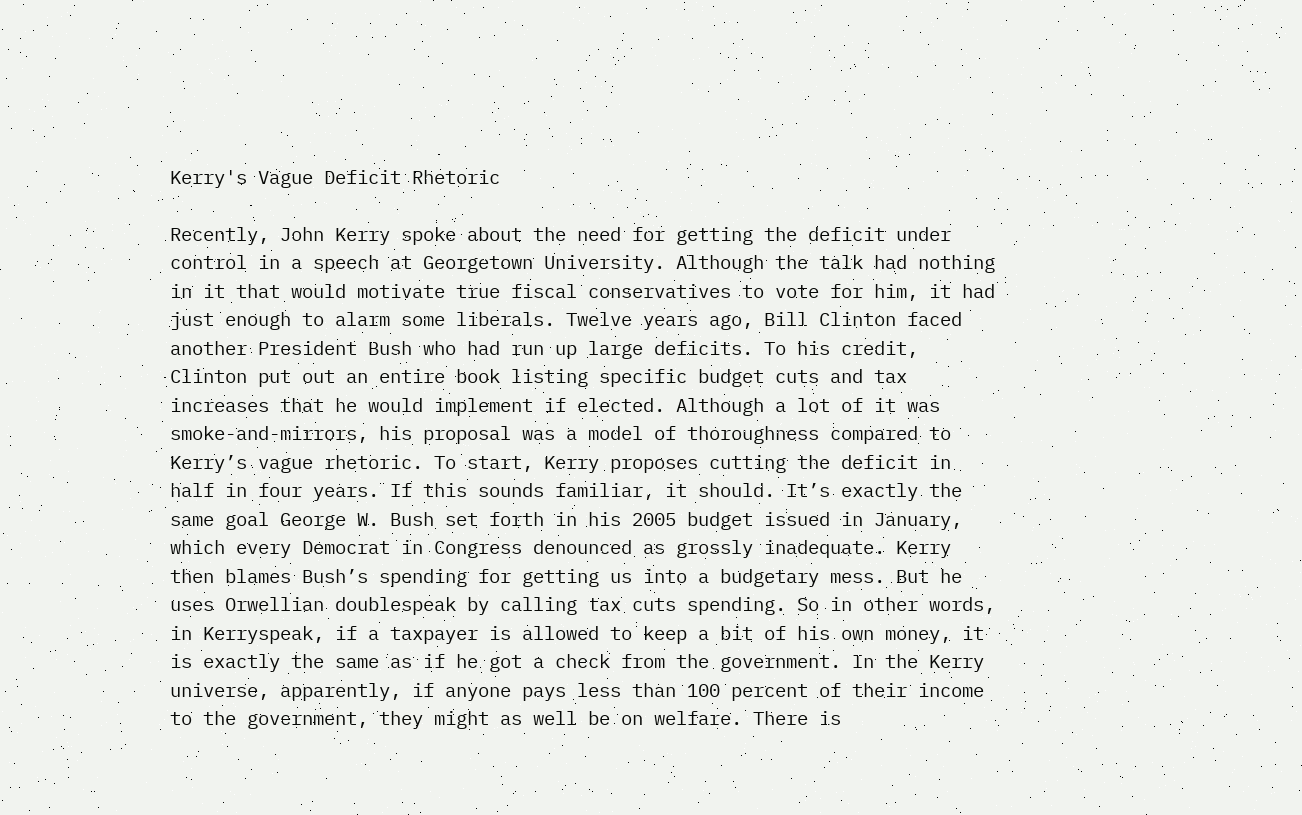Kerry's Vague Deficit Rhetoric

Recently, John Kerry spoke about the need for getting the deficit under control in a speech at Georgetown University. Although the talk had nothing in it that would motivate true fiscal conservatives to vote for him, it had just enough to alarm some liberals. Twelve years ago, Bill Clinton faced another President Bush who had run up large deficits. To his credit, Clinton put out an entire book listing specific budget cuts and tax increases that he would implement if elected. Although a lot of it was smoke-and-mirrors, his proposal was a model of thoroughness compared to Kerry’s vague rhetoric. To start, Kerry proposes cutting the deficit in half in four years. If this sounds familiar, it should. It’s exactly the same goal George W. Bush set forth in his 2005 budget issued in January, which every Democrat in Congress denounced as grossly inadequate. Kerry then blames Bush’s spending for getting us into a budgetary mess. But he uses Orwellian doublespeak by calling tax cuts spending. So in other words, in Kerryspeak, if a taxpayer is allowed to keep a bit of his own money, it is exactly the same as if he got a check from the government. In the Kerry universe, apparently, if anyone pays less than 100 percent of their income to the government, they might as well be on welfare. There is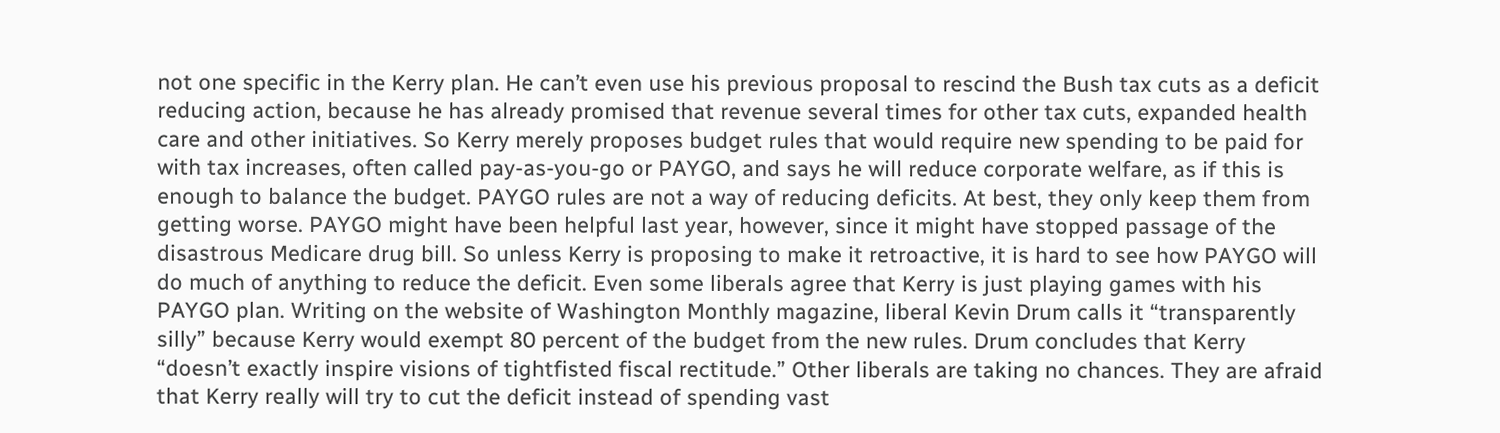not one specific in the Kerry plan. He can’t even use his previous proposal to rescind the Bush tax cuts as a deficit reducing action, because he has already promised that revenue several times for other tax cuts, expanded health care and other initiatives. So Kerry merely proposes budget rules that would require new spending to be paid for with tax increases, often called pay-as-you-go or PAYGO, and says he will reduce corporate welfare, as if this is enough to balance the budget. PAYGO rules are not a way of reducing deficits. At best, they only keep them from getting worse. PAYGO might have been helpful last year, however, since it might have stopped passage of the disastrous Medicare drug bill. So unless Kerry is proposing to make it retroactive, it is hard to see how PAYGO will do much of anything to reduce the deficit. Even some liberals agree that Kerry is just playing games with his PAYGO plan. Writing on the website of Washington Monthly magazine, liberal Kevin Drum calls it “transparently silly” because Kerry would exempt 80 percent of the budget from the new rules. Drum concludes that Kerry “doesn’t exactly inspire visions of tightfisted fiscal rectitude.” Other liberals are taking no chances. They are afraid that Kerry really will try to cut the deficit instead of spending vast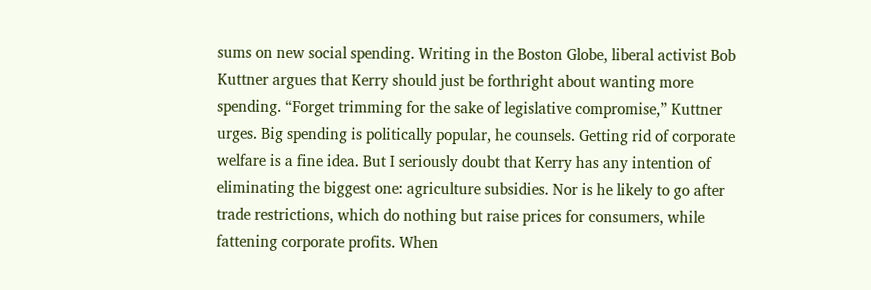sums on new social spending. Writing in the Boston Globe, liberal activist Bob Kuttner argues that Kerry should just be forthright about wanting more spending. “Forget trimming for the sake of legislative compromise,” Kuttner urges. Big spending is politically popular, he counsels. Getting rid of corporate welfare is a fine idea. But I seriously doubt that Kerry has any intention of eliminating the biggest one: agriculture subsidies. Nor is he likely to go after trade restrictions, which do nothing but raise prices for consumers, while fattening corporate profits. When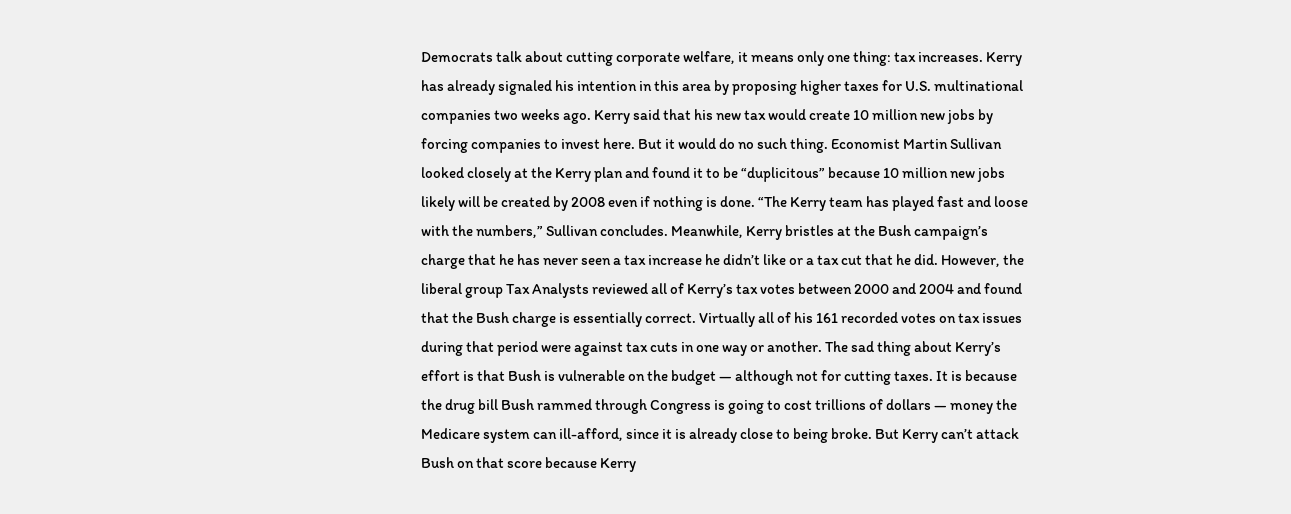Democrats talk about cutting corporate welfare, it means only one thing: tax increases. Kerry has already signaled his intention in this area by proposing higher taxes for U.S. multinational companies two weeks ago. Kerry said that his new tax would create 10 million new jobs by forcing companies to invest here. But it would do no such thing. Economist Martin Sullivan looked closely at the Kerry plan and found it to be “duplicitous” because 10 million new jobs likely will be created by 2008 even if nothing is done. “The Kerry team has played fast and loose with the numbers,” Sullivan concludes. Meanwhile, Kerry bristles at the Bush campaign’s charge that he has never seen a tax increase he didn’t like or a tax cut that he did. However, the liberal group Tax Analysts reviewed all of Kerry’s tax votes between 2000 and 2004 and found that the Bush charge is essentially correct. Virtually all of his 161 recorded votes on tax issues during that period were against tax cuts in one way or another. The sad thing about Kerry’s effort is that Bush is vulnerable on the budget — although not for cutting taxes. It is because the drug bill Bush rammed through Congress is going to cost trillions of dollars — money the Medicare system can ill-afford, since it is already close to being broke. But Kerry can’t attack Bush on that score because Kerry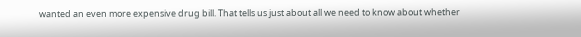wanted an even more expensive drug bill. That tells us just about all we need to know about whether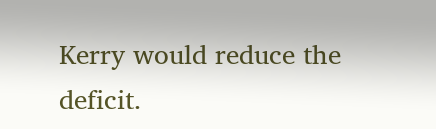Kerry would reduce the deficit.